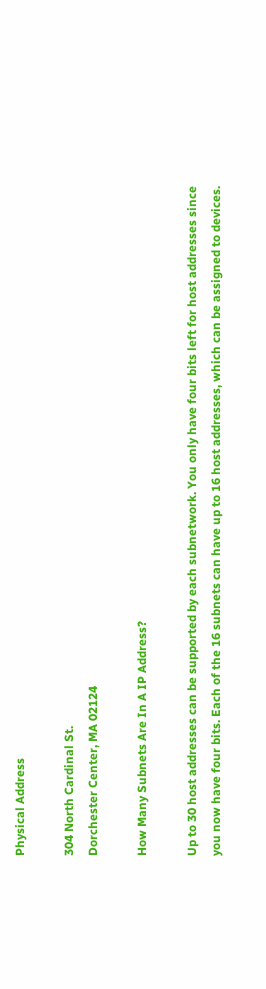Physical Address

304 North Cardinal St.
Dorchester Center, MA 02124

How Many Subnets Are In A IP Address?

Up to 30 host addresses can be supported by each subnetwork. You only have four bits left for host addresses since you now have four bits. Each of the 16 subnets can have up to 16 host addresses, which can be assigned to devices.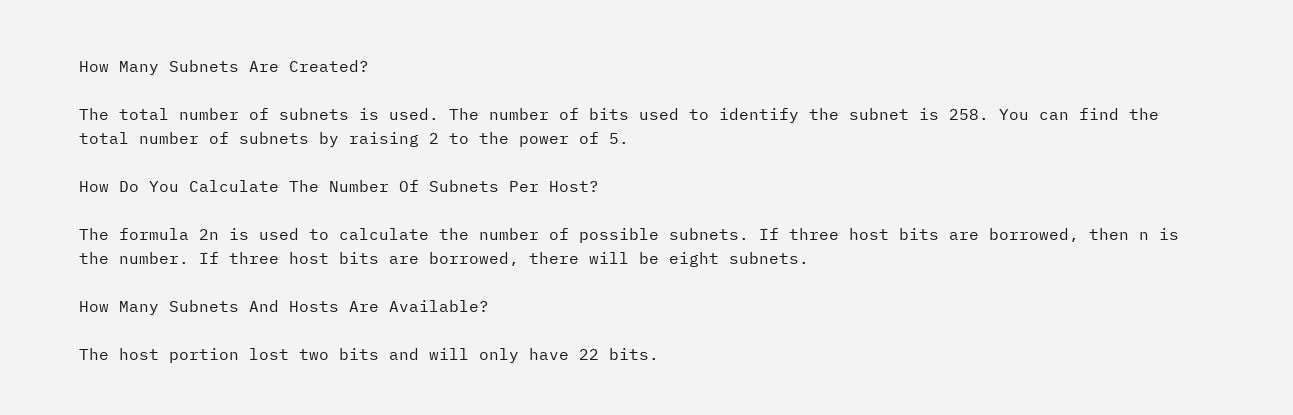How Many Subnets Are Created?

The total number of subnets is used. The number of bits used to identify the subnet is 258. You can find the total number of subnets by raising 2 to the power of 5.

How Do You Calculate The Number Of Subnets Per Host?

The formula 2n is used to calculate the number of possible subnets. If three host bits are borrowed, then n is the number. If three host bits are borrowed, there will be eight subnets.

How Many Subnets And Hosts Are Available?

The host portion lost two bits and will only have 22 bits.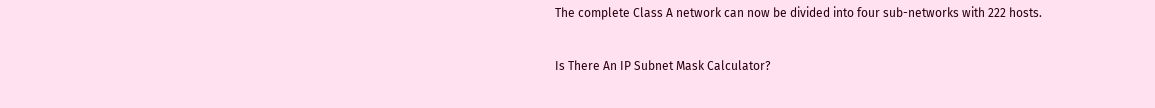The complete Class A network can now be divided into four sub-networks with 222 hosts.

Is There An IP Subnet Mask Calculator?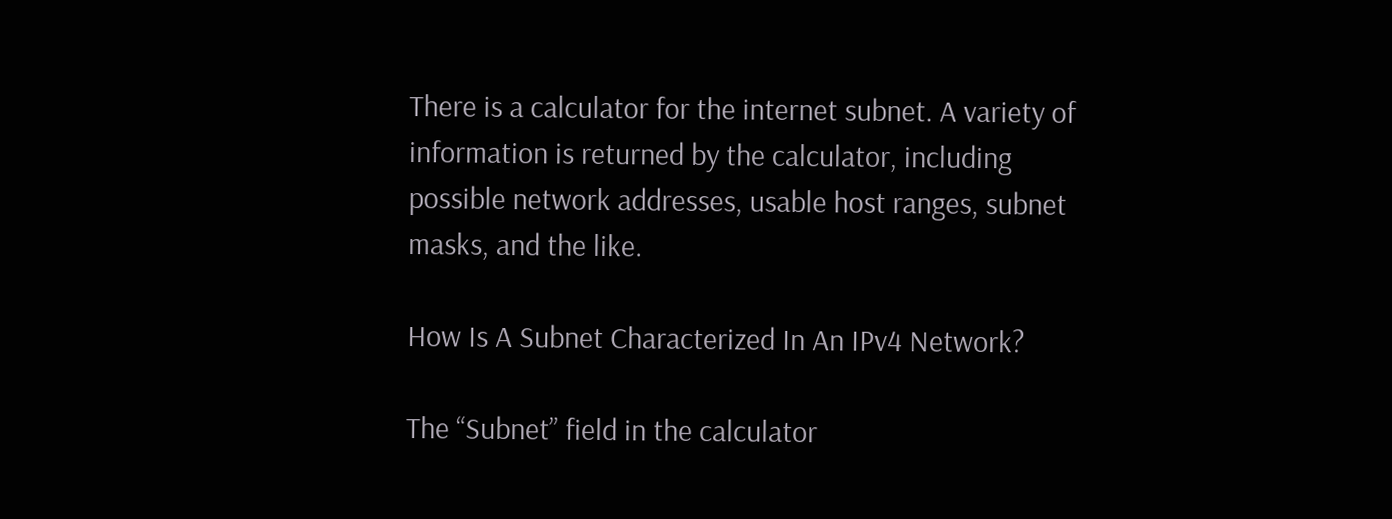There is a calculator for the internet subnet. A variety of information is returned by the calculator, including possible network addresses, usable host ranges, subnet masks, and the like.

How Is A Subnet Characterized In An IPv4 Network?

The “Subnet” field in the calculator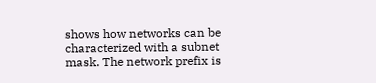shows how networks can be characterized with a subnet mask. The network prefix is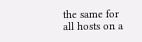the same for all hosts on a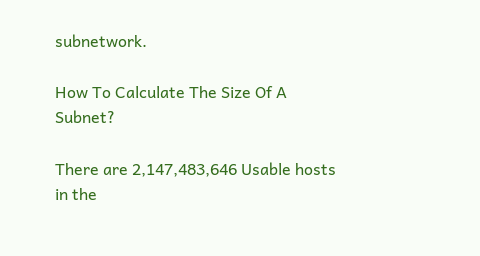subnetwork.

How To Calculate The Size Of A Subnet?

There are 2,147,483,646 Usable hosts in the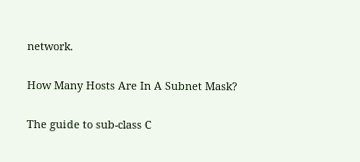network.

How Many Hosts Are In A Subnet Mask?

The guide to sub-class C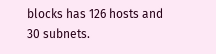blocks has 126 hosts and 30 subnets.